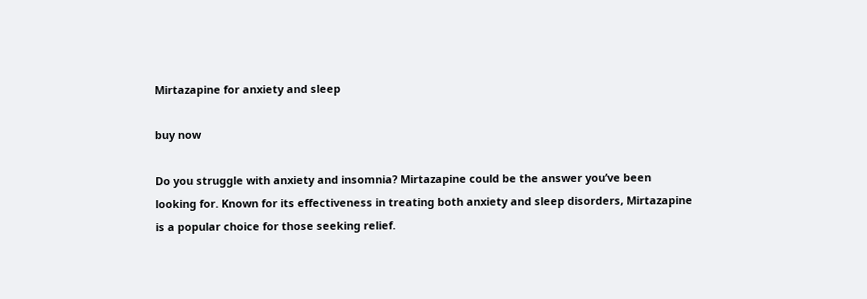Mirtazapine for anxiety and sleep

buy now

Do you struggle with anxiety and insomnia? Mirtazapine could be the answer you’ve been looking for. Known for its effectiveness in treating both anxiety and sleep disorders, Mirtazapine is a popular choice for those seeking relief.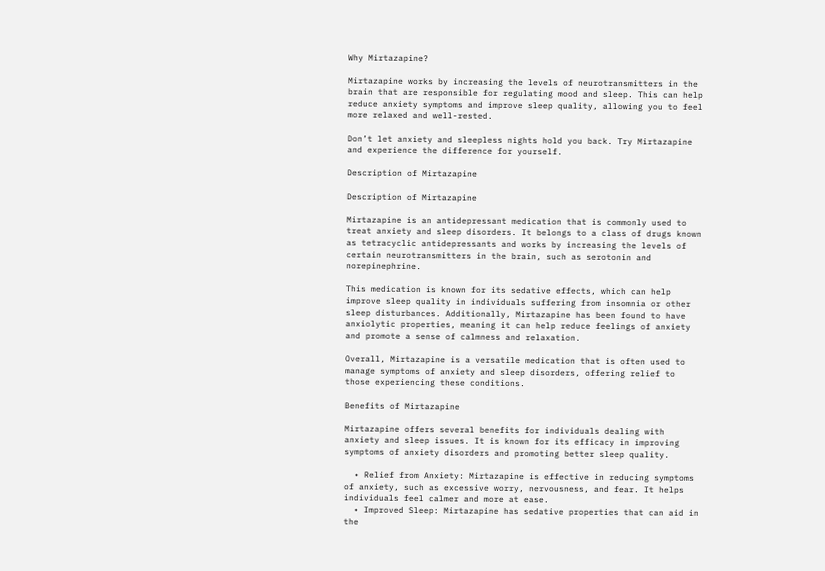Why Mirtazapine?

Mirtazapine works by increasing the levels of neurotransmitters in the brain that are responsible for regulating mood and sleep. This can help reduce anxiety symptoms and improve sleep quality, allowing you to feel more relaxed and well-rested.

Don’t let anxiety and sleepless nights hold you back. Try Mirtazapine and experience the difference for yourself.

Description of Mirtazapine

Description of Mirtazapine

Mirtazapine is an antidepressant medication that is commonly used to treat anxiety and sleep disorders. It belongs to a class of drugs known as tetracyclic antidepressants and works by increasing the levels of certain neurotransmitters in the brain, such as serotonin and norepinephrine.

This medication is known for its sedative effects, which can help improve sleep quality in individuals suffering from insomnia or other sleep disturbances. Additionally, Mirtazapine has been found to have anxiolytic properties, meaning it can help reduce feelings of anxiety and promote a sense of calmness and relaxation.

Overall, Mirtazapine is a versatile medication that is often used to manage symptoms of anxiety and sleep disorders, offering relief to those experiencing these conditions.

Benefits of Mirtazapine

Mirtazapine offers several benefits for individuals dealing with anxiety and sleep issues. It is known for its efficacy in improving symptoms of anxiety disorders and promoting better sleep quality.

  • Relief from Anxiety: Mirtazapine is effective in reducing symptoms of anxiety, such as excessive worry, nervousness, and fear. It helps individuals feel calmer and more at ease.
  • Improved Sleep: Mirtazapine has sedative properties that can aid in the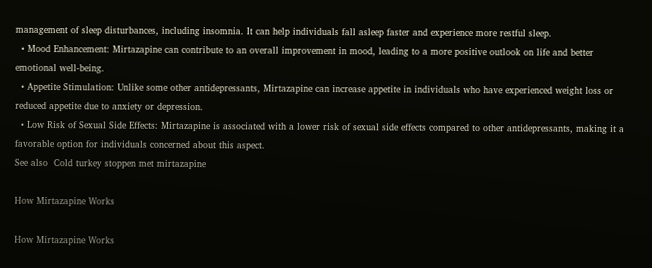management of sleep disturbances, including insomnia. It can help individuals fall asleep faster and experience more restful sleep.
  • Mood Enhancement: Mirtazapine can contribute to an overall improvement in mood, leading to a more positive outlook on life and better emotional well-being.
  • Appetite Stimulation: Unlike some other antidepressants, Mirtazapine can increase appetite in individuals who have experienced weight loss or reduced appetite due to anxiety or depression.
  • Low Risk of Sexual Side Effects: Mirtazapine is associated with a lower risk of sexual side effects compared to other antidepressants, making it a favorable option for individuals concerned about this aspect.
See also  Cold turkey stoppen met mirtazapine

How Mirtazapine Works

How Mirtazapine Works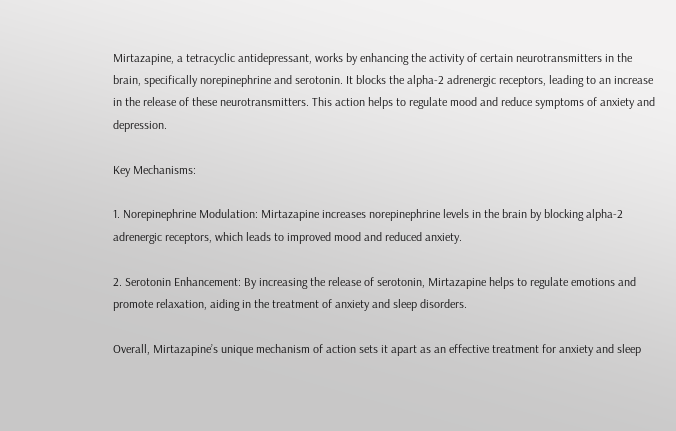Mirtazapine, a tetracyclic antidepressant, works by enhancing the activity of certain neurotransmitters in the brain, specifically norepinephrine and serotonin. It blocks the alpha-2 adrenergic receptors, leading to an increase in the release of these neurotransmitters. This action helps to regulate mood and reduce symptoms of anxiety and depression.

Key Mechanisms:

1. Norepinephrine Modulation: Mirtazapine increases norepinephrine levels in the brain by blocking alpha-2 adrenergic receptors, which leads to improved mood and reduced anxiety.

2. Serotonin Enhancement: By increasing the release of serotonin, Mirtazapine helps to regulate emotions and promote relaxation, aiding in the treatment of anxiety and sleep disorders.

Overall, Mirtazapine’s unique mechanism of action sets it apart as an effective treatment for anxiety and sleep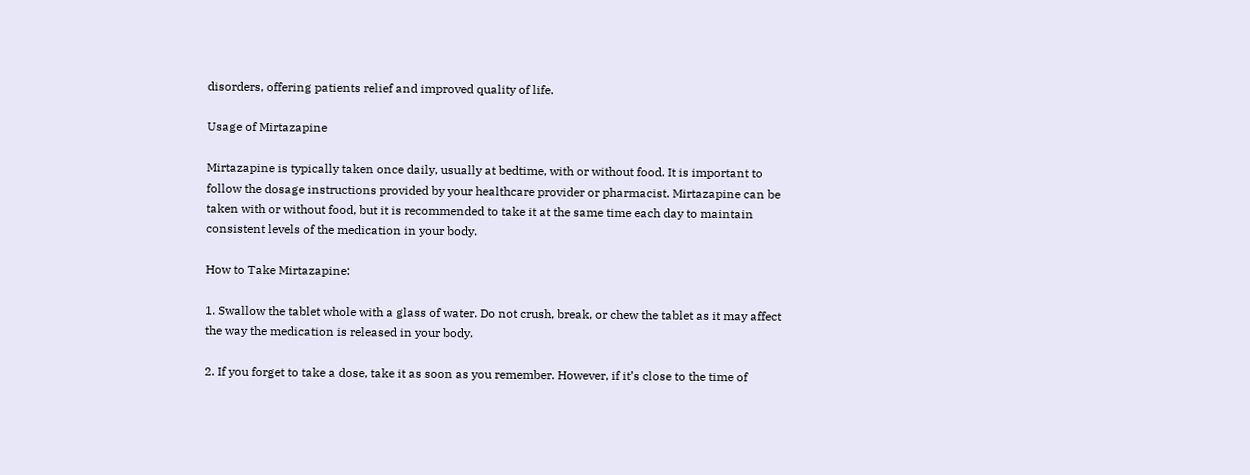disorders, offering patients relief and improved quality of life.

Usage of Mirtazapine

Mirtazapine is typically taken once daily, usually at bedtime, with or without food. It is important to follow the dosage instructions provided by your healthcare provider or pharmacist. Mirtazapine can be taken with or without food, but it is recommended to take it at the same time each day to maintain consistent levels of the medication in your body.

How to Take Mirtazapine:

1. Swallow the tablet whole with a glass of water. Do not crush, break, or chew the tablet as it may affect the way the medication is released in your body.

2. If you forget to take a dose, take it as soon as you remember. However, if it’s close to the time of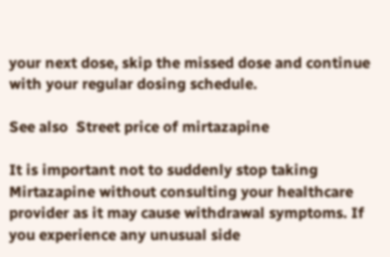your next dose, skip the missed dose and continue with your regular dosing schedule.

See also  Street price of mirtazapine

It is important not to suddenly stop taking Mirtazapine without consulting your healthcare provider as it may cause withdrawal symptoms. If you experience any unusual side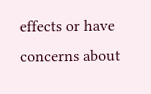effects or have concerns about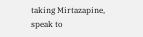taking Mirtazapine, speak to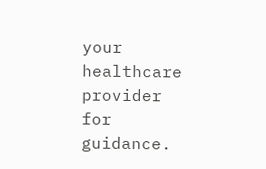your healthcare provider for guidance.